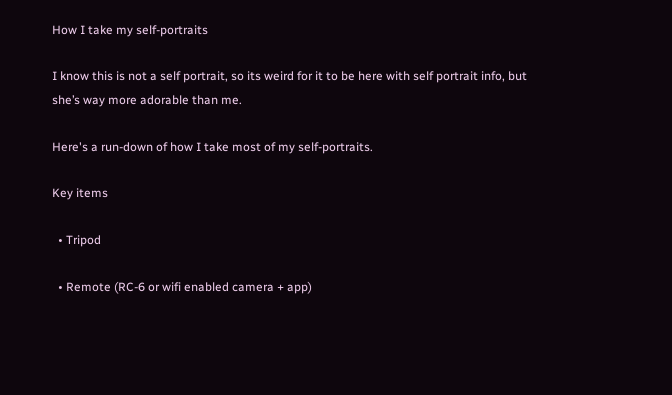How I take my self-portraits

I know this is not a self portrait, so its weird for it to be here with self portrait info, but she’s way more adorable than me.

Here's a run-down of how I take most of my self-portraits.

Key items

  • Tripod

  • Remote (RC-6 or wifi enabled camera + app)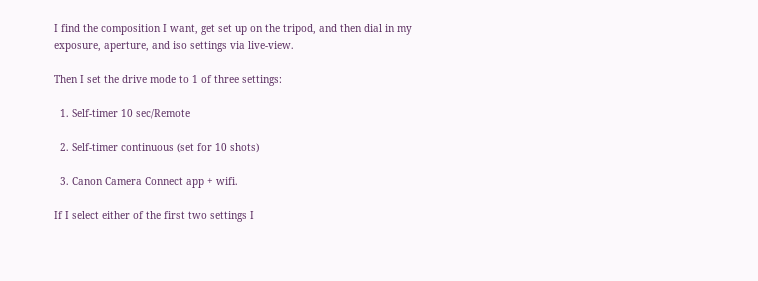I find the composition I want, get set up on the tripod, and then dial in my exposure, aperture, and iso settings via live-view.

Then I set the drive mode to 1 of three settings:

  1. Self-timer 10 sec/Remote

  2. Self-timer continuous (set for 10 shots)

  3. Canon Camera Connect app + wifi.

If I select either of the first two settings I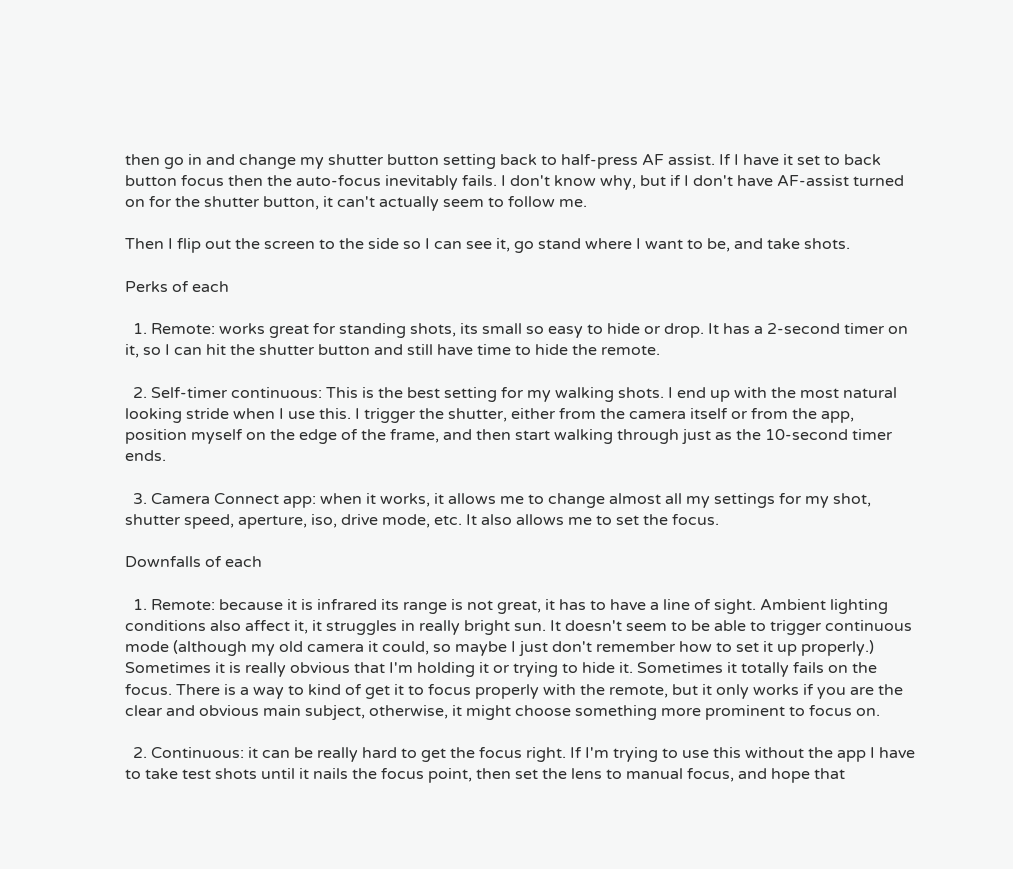then go in and change my shutter button setting back to half-press AF assist. If I have it set to back button focus then the auto-focus inevitably fails. I don't know why, but if I don't have AF-assist turned on for the shutter button, it can't actually seem to follow me.

Then I flip out the screen to the side so I can see it, go stand where I want to be, and take shots.

Perks of each

  1. Remote: works great for standing shots, its small so easy to hide or drop. It has a 2-second timer on it, so I can hit the shutter button and still have time to hide the remote.

  2. Self-timer continuous: This is the best setting for my walking shots. I end up with the most natural looking stride when I use this. I trigger the shutter, either from the camera itself or from the app, position myself on the edge of the frame, and then start walking through just as the 10-second timer ends.

  3. Camera Connect app: when it works, it allows me to change almost all my settings for my shot, shutter speed, aperture, iso, drive mode, etc. It also allows me to set the focus.

Downfalls of each

  1. Remote: because it is infrared its range is not great, it has to have a line of sight. Ambient lighting conditions also affect it, it struggles in really bright sun. It doesn't seem to be able to trigger continuous mode (although my old camera it could, so maybe I just don't remember how to set it up properly.) Sometimes it is really obvious that I'm holding it or trying to hide it. Sometimes it totally fails on the focus. There is a way to kind of get it to focus properly with the remote, but it only works if you are the clear and obvious main subject, otherwise, it might choose something more prominent to focus on.

  2. Continuous: it can be really hard to get the focus right. If I'm trying to use this without the app I have to take test shots until it nails the focus point, then set the lens to manual focus, and hope that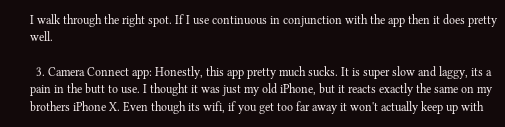I walk through the right spot. If I use continuous in conjunction with the app then it does pretty well.

  3. Camera Connect app: Honestly, this app pretty much sucks. It is super slow and laggy, its a pain in the butt to use. I thought it was just my old iPhone, but it reacts exactly the same on my brothers iPhone X. Even though its wifi, if you get too far away it won't actually keep up with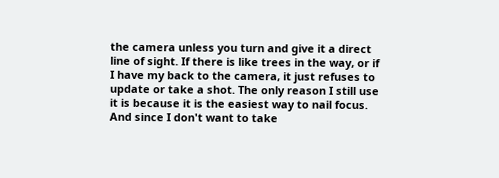the camera unless you turn and give it a direct line of sight. If there is like trees in the way, or if I have my back to the camera, it just refuses to update or take a shot. The only reason I still use it is because it is the easiest way to nail focus. And since I don't want to take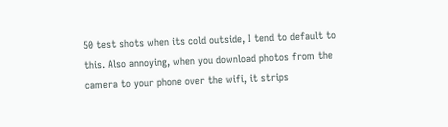50 test shots when its cold outside, I tend to default to this. Also annoying, when you download photos from the camera to your phone over the wifi, it strips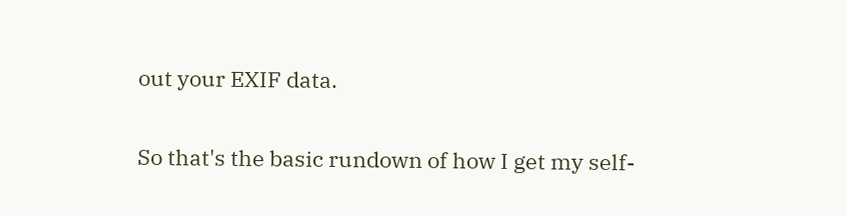out your EXIF data.

So that's the basic rundown of how I get my self-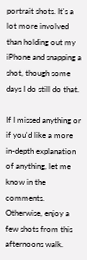portrait shots. It's a lot more involved than holding out my iPhone and snapping a shot, though some days I do still do that.

If I missed anything or if you'd like a more in-depth explanation of anything, let me know in the comments. Otherwise, enjoy a few shots from this afternoons walk.